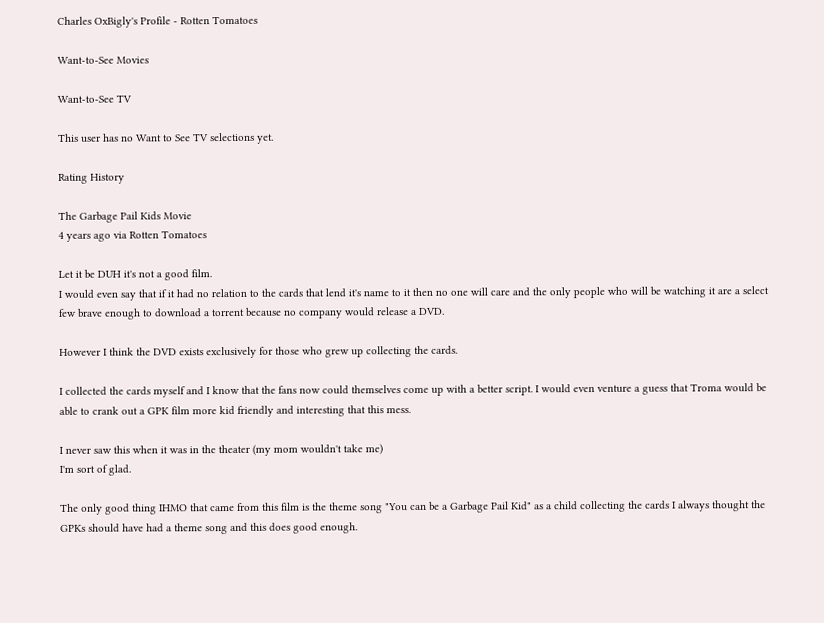Charles OxBigly's Profile - Rotten Tomatoes

Want-to-See Movies

Want-to-See TV

This user has no Want to See TV selections yet.

Rating History

The Garbage Pail Kids Movie
4 years ago via Rotten Tomatoes

Let it be DUH it's not a good film.
I would even say that if it had no relation to the cards that lend it's name to it then no one will care and the only people who will be watching it are a select few brave enough to download a torrent because no company would release a DVD.

However I think the DVD exists exclusively for those who grew up collecting the cards.

I collected the cards myself and I know that the fans now could themselves come up with a better script. I would even venture a guess that Troma would be able to crank out a GPK film more kid friendly and interesting that this mess.

I never saw this when it was in the theater (my mom wouldn't take me)
I'm sort of glad.

The only good thing IHMO that came from this film is the theme song "You can be a Garbage Pail Kid" as a child collecting the cards I always thought the GPKs should have had a theme song and this does good enough.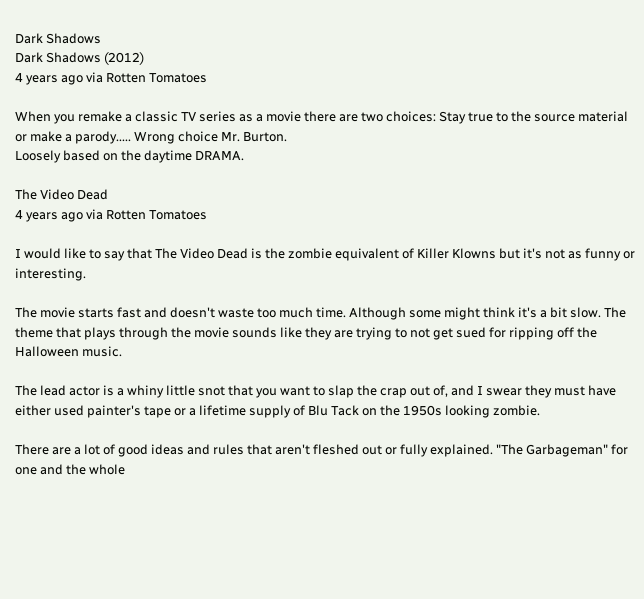Dark Shadows
Dark Shadows (2012)
4 years ago via Rotten Tomatoes

When you remake a classic TV series as a movie there are two choices: Stay true to the source material or make a parody..... Wrong choice Mr. Burton.
Loosely based on the daytime DRAMA.

The Video Dead
4 years ago via Rotten Tomatoes

I would like to say that The Video Dead is the zombie equivalent of Killer Klowns but it's not as funny or interesting.

The movie starts fast and doesn't waste too much time. Although some might think it's a bit slow. The theme that plays through the movie sounds like they are trying to not get sued for ripping off the Halloween music.

The lead actor is a whiny little snot that you want to slap the crap out of, and I swear they must have either used painter's tape or a lifetime supply of Blu Tack on the 1950s looking zombie.

There are a lot of good ideas and rules that aren't fleshed out or fully explained. "The Garbageman" for one and the whole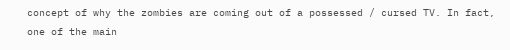concept of why the zombies are coming out of a possessed / cursed TV. In fact, one of the main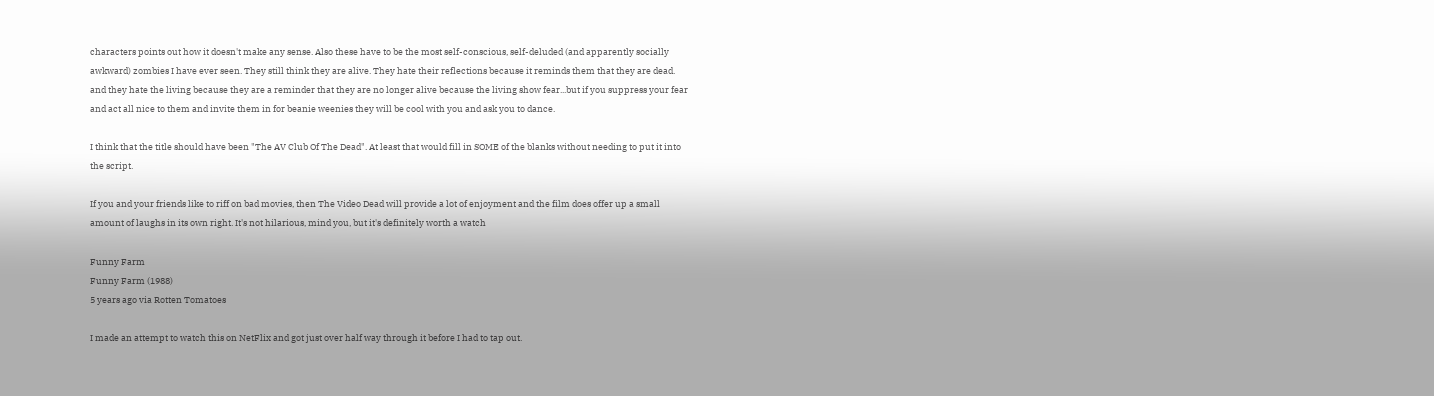characters points out how it doesn't make any sense. Also these have to be the most self-conscious, self-deluded (and apparently socially awkward) zombies I have ever seen. They still think they are alive. They hate their reflections because it reminds them that they are dead. and they hate the living because they are a reminder that they are no longer alive because the living show fear...but if you suppress your fear and act all nice to them and invite them in for beanie weenies they will be cool with you and ask you to dance.

I think that the title should have been "The AV Club Of The Dead". At least that would fill in SOME of the blanks without needing to put it into the script.

If you and your friends like to riff on bad movies, then The Video Dead will provide a lot of enjoyment and the film does offer up a small amount of laughs in its own right. It's not hilarious, mind you, but it's definitely worth a watch

Funny Farm
Funny Farm (1988)
5 years ago via Rotten Tomatoes

I made an attempt to watch this on NetFlix and got just over half way through it before I had to tap out.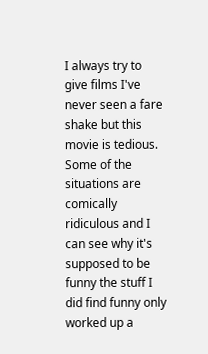I always try to give films I've never seen a fare shake but this movie is tedious. Some of the situations are comically ridiculous and I can see why it's supposed to be funny the stuff I did find funny only worked up a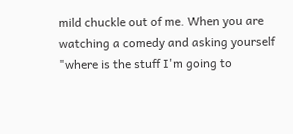mild chuckle out of me. When you are watching a comedy and asking yourself "where is the stuff I'm going to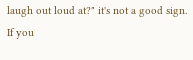laugh out loud at?" it's not a good sign. If you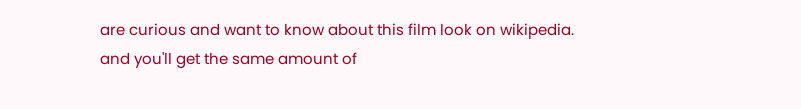are curious and want to know about this film look on wikipedia. and you'll get the same amount of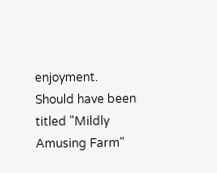enjoyment. Should have been titled "Mildly Amusing Farm"